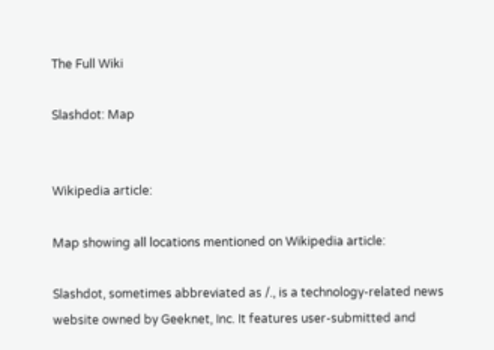The Full Wiki

Slashdot: Map


Wikipedia article:

Map showing all locations mentioned on Wikipedia article:

Slashdot, sometimes abbreviated as /., is a technology-related news website owned by Geeknet, Inc. It features user-submitted and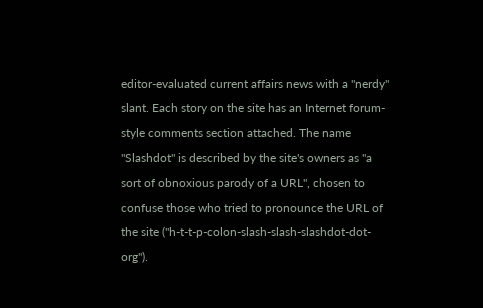editor-evaluated current affairs news with a "nerdy" slant. Each story on the site has an Internet forum-style comments section attached. The name "Slashdot" is described by the site's owners as "a sort of obnoxious parody of a URL", chosen to confuse those who tried to pronounce the URL of the site ("h-t-t-p-colon-slash-slash-slashdot-dot-org").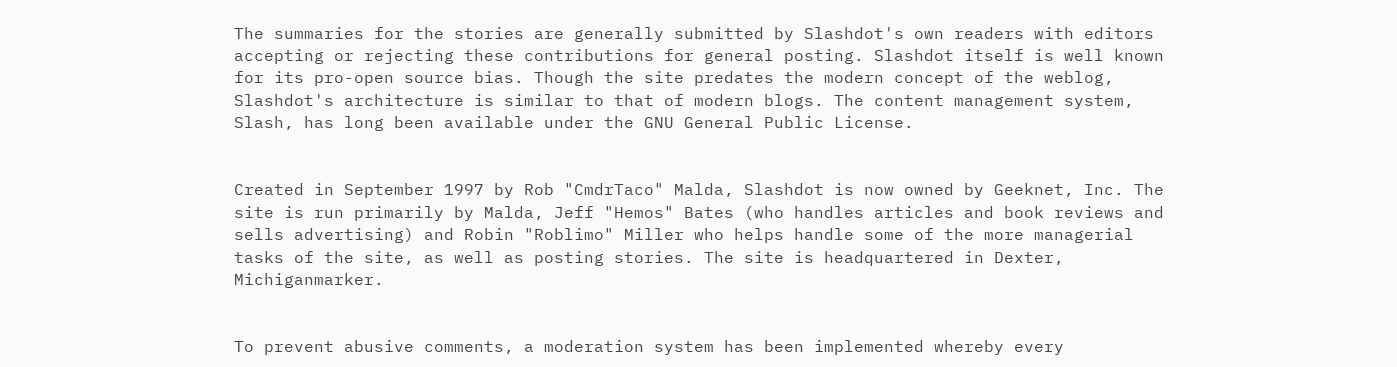The summaries for the stories are generally submitted by Slashdot's own readers with editors accepting or rejecting these contributions for general posting. Slashdot itself is well known for its pro-open source bias. Though the site predates the modern concept of the weblog, Slashdot's architecture is similar to that of modern blogs. The content management system, Slash, has long been available under the GNU General Public License.


Created in September 1997 by Rob "CmdrTaco" Malda, Slashdot is now owned by Geeknet, Inc. The site is run primarily by Malda, Jeff "Hemos" Bates (who handles articles and book reviews and sells advertising) and Robin "Roblimo" Miller who helps handle some of the more managerial tasks of the site, as well as posting stories. The site is headquartered in Dexter, Michiganmarker.


To prevent abusive comments, a moderation system has been implemented whereby every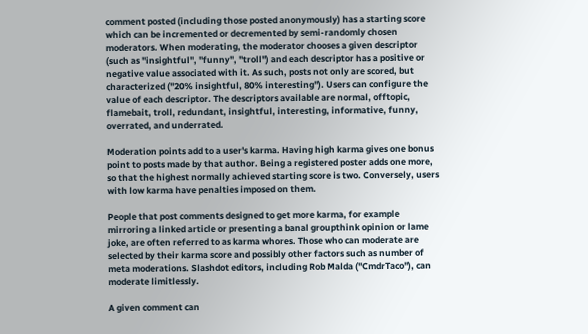comment posted (including those posted anonymously) has a starting score which can be incremented or decremented by semi-randomly chosen moderators. When moderating, the moderator chooses a given descriptor (such as "insightful", "funny", "troll") and each descriptor has a positive or negative value associated with it. As such, posts not only are scored, but characterized ("20% insightful, 80% interesting"). Users can configure the value of each descriptor. The descriptors available are normal, offtopic, flamebait, troll, redundant, insightful, interesting, informative, funny, overrated, and underrated.

Moderation points add to a user's karma. Having high karma gives one bonus point to posts made by that author. Being a registered poster adds one more, so that the highest normally achieved starting score is two. Conversely, users with low karma have penalties imposed on them.

People that post comments designed to get more karma, for example mirroring a linked article or presenting a banal groupthink opinion or lame joke, are often referred to as karma whores. Those who can moderate are selected by their karma score and possibly other factors such as number of meta moderations. Slashdot editors, including Rob Malda ("CmdrTaco"), can moderate limitlessly.

A given comment can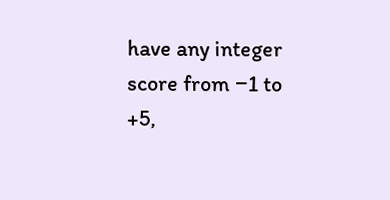have any integer score from −1 to +5,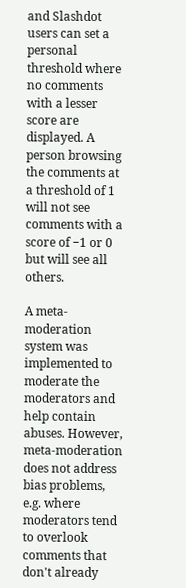and Slashdot users can set a personal threshold where no comments with a lesser score are displayed. A person browsing the comments at a threshold of 1 will not see comments with a score of −1 or 0 but will see all others.

A meta-moderation system was implemented to moderate the moderators and help contain abuses. However, meta-moderation does not address bias problems, e.g. where moderators tend to overlook comments that don't already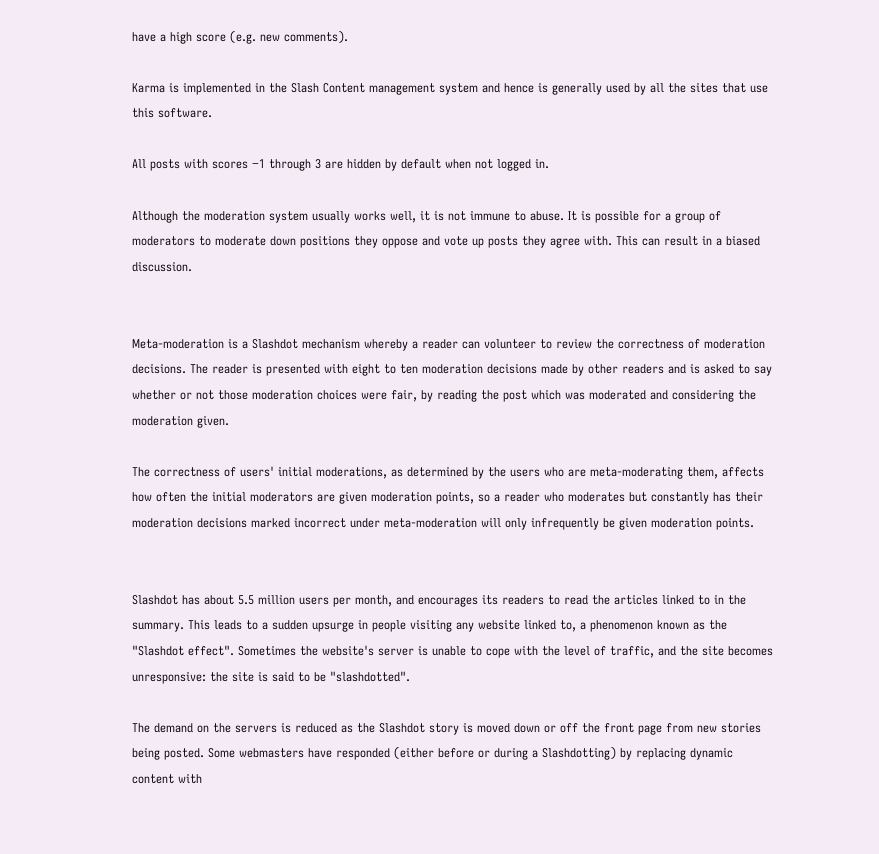have a high score (e.g. new comments).

Karma is implemented in the Slash Content management system and hence is generally used by all the sites that use this software.

All posts with scores −1 through 3 are hidden by default when not logged in.

Although the moderation system usually works well, it is not immune to abuse. It is possible for a group of moderators to moderate down positions they oppose and vote up posts they agree with. This can result in a biased discussion.


Meta-moderation is a Slashdot mechanism whereby a reader can volunteer to review the correctness of moderation decisions. The reader is presented with eight to ten moderation decisions made by other readers and is asked to say whether or not those moderation choices were fair, by reading the post which was moderated and considering the moderation given.

The correctness of users' initial moderations, as determined by the users who are meta-moderating them, affects how often the initial moderators are given moderation points, so a reader who moderates but constantly has their moderation decisions marked incorrect under meta-moderation will only infrequently be given moderation points.


Slashdot has about 5.5 million users per month, and encourages its readers to read the articles linked to in the summary. This leads to a sudden upsurge in people visiting any website linked to, a phenomenon known as the "Slashdot effect". Sometimes the website's server is unable to cope with the level of traffic, and the site becomes unresponsive: the site is said to be "slashdotted".

The demand on the servers is reduced as the Slashdot story is moved down or off the front page from new stories being posted. Some webmasters have responded (either before or during a Slashdotting) by replacing dynamic content with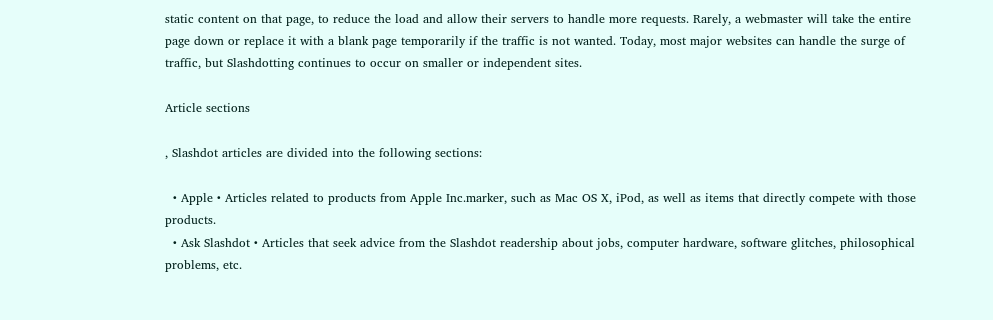static content on that page, to reduce the load and allow their servers to handle more requests. Rarely, a webmaster will take the entire page down or replace it with a blank page temporarily if the traffic is not wanted. Today, most major websites can handle the surge of traffic, but Slashdotting continues to occur on smaller or independent sites.

Article sections

, Slashdot articles are divided into the following sections:

  • Apple • Articles related to products from Apple Inc.marker, such as Mac OS X, iPod, as well as items that directly compete with those products.
  • Ask Slashdot • Articles that seek advice from the Slashdot readership about jobs, computer hardware, software glitches, philosophical problems, etc.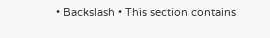• Backslash • This section contains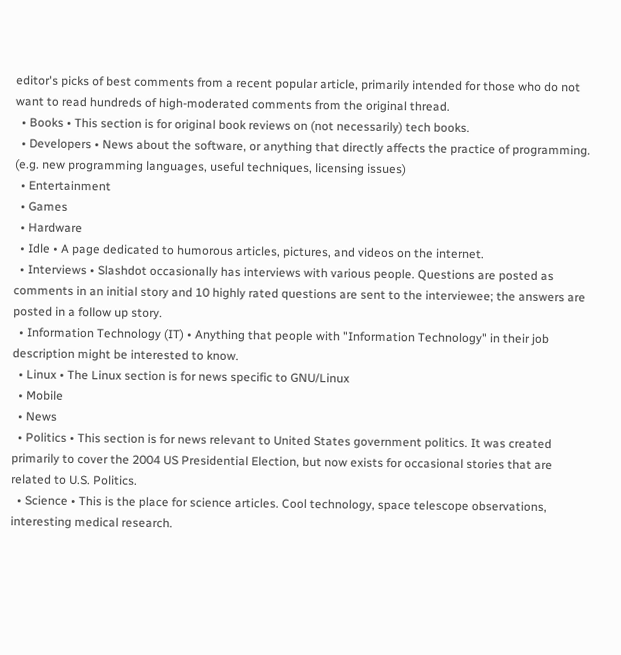editor's picks of best comments from a recent popular article, primarily intended for those who do not want to read hundreds of high-moderated comments from the original thread.
  • Books • This section is for original book reviews on (not necessarily) tech books.
  • Developers • News about the software, or anything that directly affects the practice of programming. (e.g. new programming languages, useful techniques, licensing issues)
  • Entertainment
  • Games
  • Hardware
  • Idle • A page dedicated to humorous articles, pictures, and videos on the internet.
  • Interviews • Slashdot occasionally has interviews with various people. Questions are posted as comments in an initial story and 10 highly rated questions are sent to the interviewee; the answers are posted in a follow up story.
  • Information Technology (IT) • Anything that people with "Information Technology" in their job description might be interested to know.
  • Linux • The Linux section is for news specific to GNU/Linux
  • Mobile
  • News
  • Politics • This section is for news relevant to United States government politics. It was created primarily to cover the 2004 US Presidential Election, but now exists for occasional stories that are related to U.S. Politics.
  • Science • This is the place for science articles. Cool technology, space telescope observations, interesting medical research.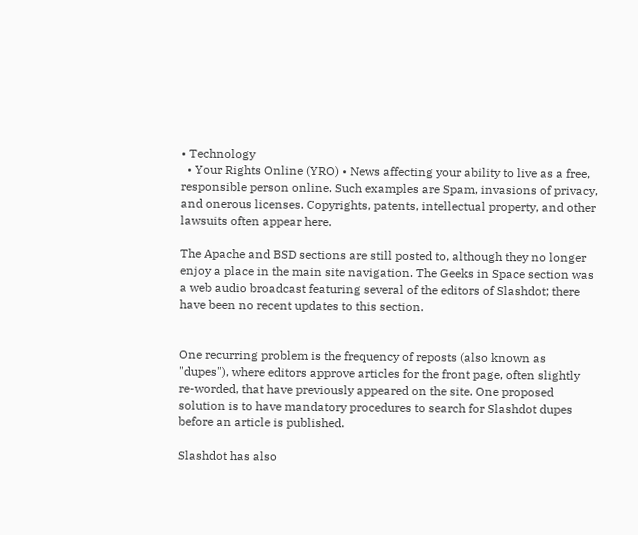• Technology
  • Your Rights Online (YRO) • News affecting your ability to live as a free, responsible person online. Such examples are Spam, invasions of privacy, and onerous licenses. Copyrights, patents, intellectual property, and other lawsuits often appear here.

The Apache and BSD sections are still posted to, although they no longer enjoy a place in the main site navigation. The Geeks in Space section was a web audio broadcast featuring several of the editors of Slashdot; there have been no recent updates to this section.


One recurring problem is the frequency of reposts (also known as "dupes"), where editors approve articles for the front page, often slightly re-worded, that have previously appeared on the site. One proposed solution is to have mandatory procedures to search for Slashdot dupes before an article is published.

Slashdot has also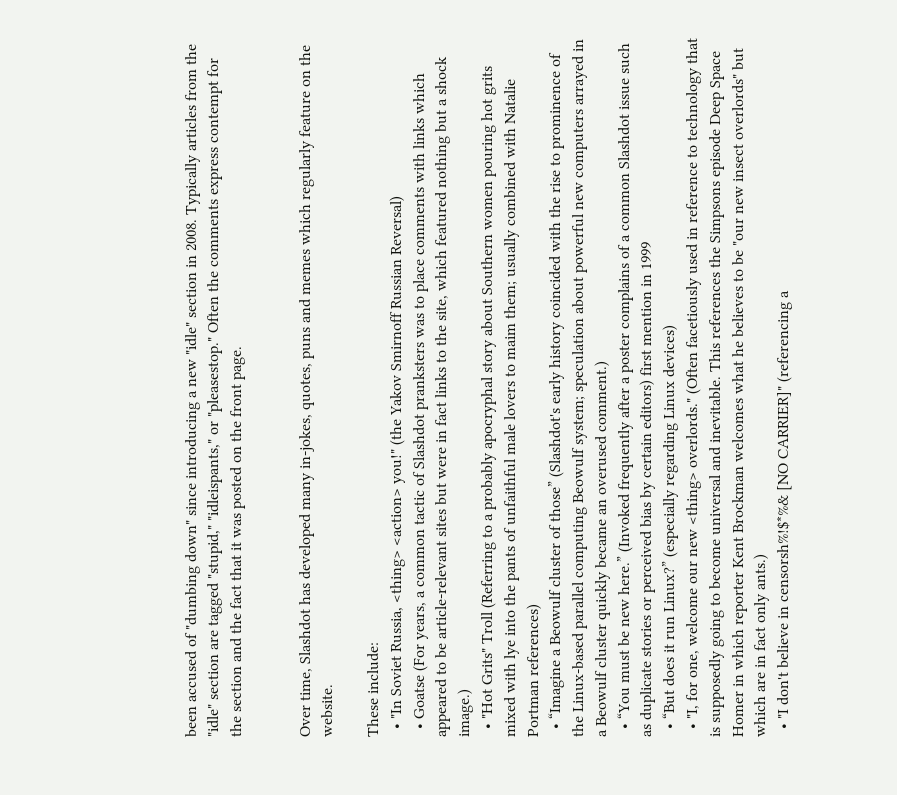been accused of "dumbing down" since introducing a new "idle" section in 2008. Typically articles from the "idle" section are tagged "stupid," "idleispants," or "pleasestop." Often the comments express contempt for the section and the fact that it was posted on the front page.


Over time, Slashdot has developed many in-jokes, quotes, puns and memes which regularly feature on the website.

These include:
  • "In Soviet Russia, <thing> <action> you!" (the Yakov Smirnoff Russian Reversal)
  • Goatse (For years, a common tactic of Slashdot pranksters was to place comments with links which appeared to be article-relevant sites but were in fact links to the site, which featured nothing but a shock image.)
  • "Hot Grits" Troll (Referring to a probably apocryphal story about Southern women pouring hot grits mixed with lye into the pants of unfaithful male lovers to maim them; usually combined with Natalie Portman references)
  • “Imagine a Beowulf cluster of those” (Slashdot's early history coincided with the rise to prominence of the Linux-based parallel computing Beowulf system; speculation about powerful new computers arrayed in a Beowulf cluster quickly became an overused comment.)
  • “You must be new here.” (Invoked frequently after a poster complains of a common Slashdot issue such as duplicate stories or perceived bias by certain editors) first mention in 1999
  • “But does it run Linux?” (especially regarding Linux devices)
  • "I, for one, welcome our new <thing> overlords." (Often facetiously used in reference to technology that is supposedly going to become universal and inevitable. This references the Simpsons episode Deep Space Homer in which reporter Kent Brockman welcomes what he believes to be "our new insect overlords" but which are in fact only ants.)
  • "I don't believe in censorsh%!$*%& [NO CARRIER]" (referencing a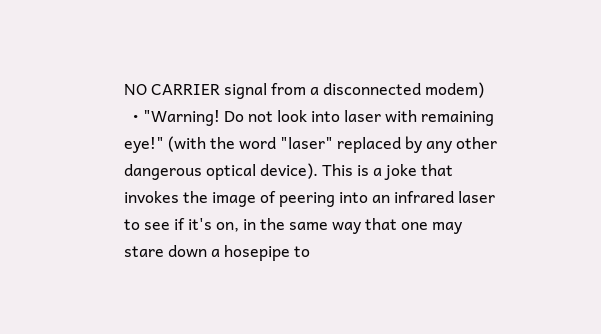NO CARRIER signal from a disconnected modem)
  • "Warning! Do not look into laser with remaining eye!" (with the word "laser" replaced by any other dangerous optical device). This is a joke that invokes the image of peering into an infrared laser to see if it's on, in the same way that one may stare down a hosepipe to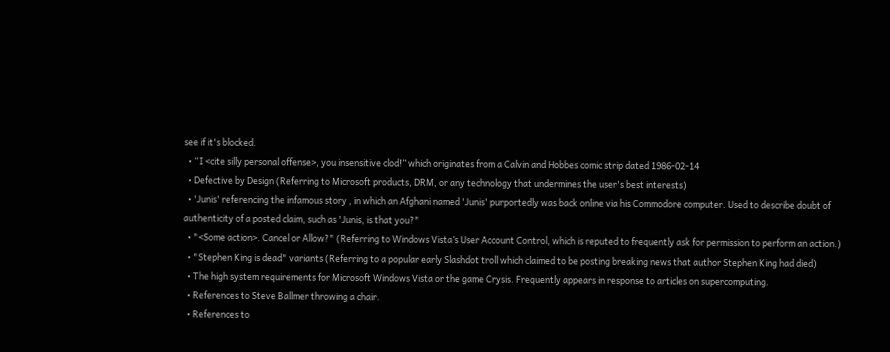see if it's blocked.
  • “I <cite silly personal offense>, you insensitive clod!” which originates from a Calvin and Hobbes comic strip dated 1986-02-14
  • Defective by Design (Referring to Microsoft products, DRM, or any technology that undermines the user's best interests)
  • 'Junis' referencing the infamous story , in which an Afghani named 'Junis' purportedly was back online via his Commodore computer. Used to describe doubt of authenticity of a posted claim, such as 'Junis, is that you?"
  • "<Some action>. Cancel or Allow?" (Referring to Windows Vista’s User Account Control, which is reputed to frequently ask for permission to perform an action.)
  • "Stephen King is dead" variants (Referring to a popular early Slashdot troll which claimed to be posting breaking news that author Stephen King had died)
  • The high system requirements for Microsoft Windows Vista or the game Crysis. Frequently appears in response to articles on supercomputing.
  • References to Steve Ballmer throwing a chair.
  • References to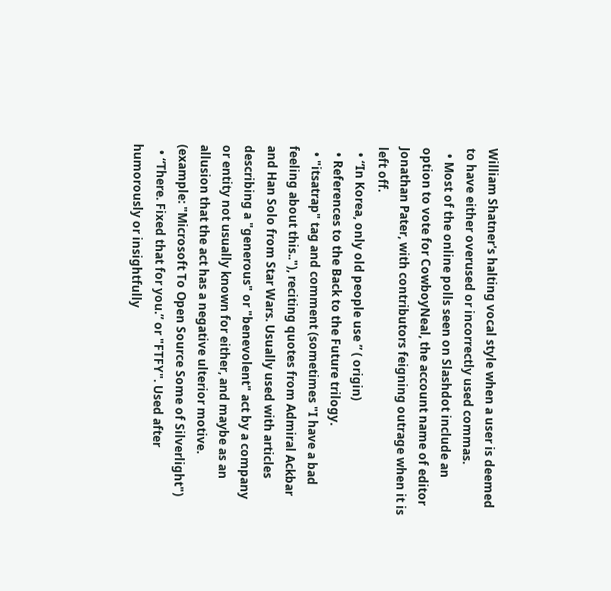William Shatner's halting vocal style when a user is deemed to have either overused or incorrectly used commas.
  • Most of the online polls seen on Slashdot include an option to vote for CowboyNeal, the account name of editor Jonathan Pater, with contributors feigning outrage when it is left off.
  • “In Korea, only old people use ” ( origin)
  • References to the Back to the Future trilogy.
  • "itsatrap" tag and comment (sometimes "I have a bad feeling about this.."), reciting quotes from Admiral Ackbar and Han Solo from Star Wars. Usually used with articles describing a "generous" or "benevolent" act by a company or entity not usually known for either, and maybe as an allusion that the act has a negative ulterior motive. (example: "Microsoft To Open Source Some of Silverlight")
  • “There. Fixed that for you.” or "FTFY". Used after humorously or insightfully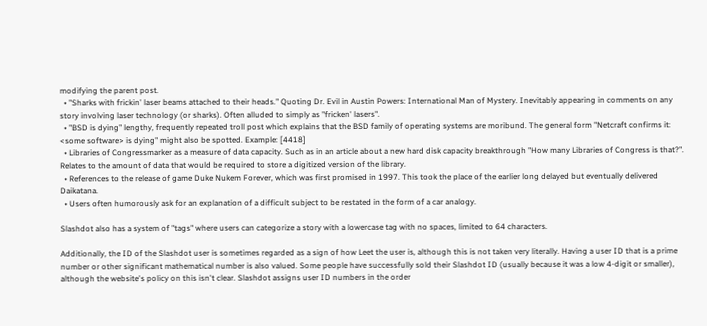modifying the parent post.
  • "Sharks with frickin' laser beams attached to their heads." Quoting Dr. Evil in Austin Powers: International Man of Mystery. Inevitably appearing in comments on any story involving laser technology (or sharks). Often alluded to simply as "fricken' lasers".
  • "BSD is dying" lengthy, frequently repeated troll post which explains that the BSD family of operating systems are moribund. The general form "Netcraft confirms it: <some software> is dying" might also be spotted. Example: [4418]
  • Libraries of Congressmarker as a measure of data capacity. Such as in an article about a new hard disk capacity breakthrough "How many Libraries of Congress is that?". Relates to the amount of data that would be required to store a digitized version of the library.
  • References to the release of game Duke Nukem Forever, which was first promised in 1997. This took the place of the earlier long delayed but eventually delivered Daikatana.
  • Users often humorously ask for an explanation of a difficult subject to be restated in the form of a car analogy.

Slashdot also has a system of "tags" where users can categorize a story with a lowercase tag with no spaces, limited to 64 characters.

Additionally, the ID of the Slashdot user is sometimes regarded as a sign of how Leet the user is, although this is not taken very literally. Having a user ID that is a prime number or other significant mathematical number is also valued. Some people have successfully sold their Slashdot ID (usually because it was a low 4-digit or smaller), although the website's policy on this isn't clear. Slashdot assigns user ID numbers in the order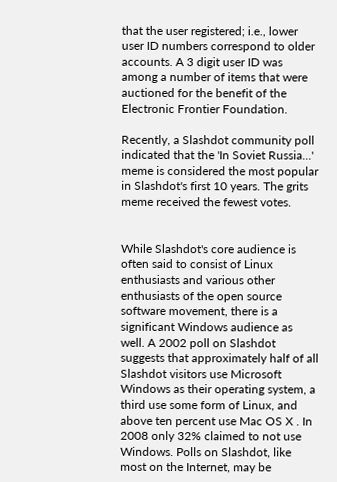that the user registered; i.e., lower user ID numbers correspond to older accounts. A 3 digit user ID was among a number of items that were auctioned for the benefit of the Electronic Frontier Foundation.

Recently, a Slashdot community poll indicated that the 'In Soviet Russia...' meme is considered the most popular in Slashdot's first 10 years. The grits meme received the fewest votes.


While Slashdot's core audience is often said to consist of Linux enthusiasts and various other enthusiasts of the open source software movement, there is a significant Windows audience as well. A 2002 poll on Slashdot suggests that approximately half of all Slashdot visitors use Microsoft Windows as their operating system, a third use some form of Linux, and above ten percent use Mac OS X . In 2008 only 32% claimed to not use Windows. Polls on Slashdot, like most on the Internet, may be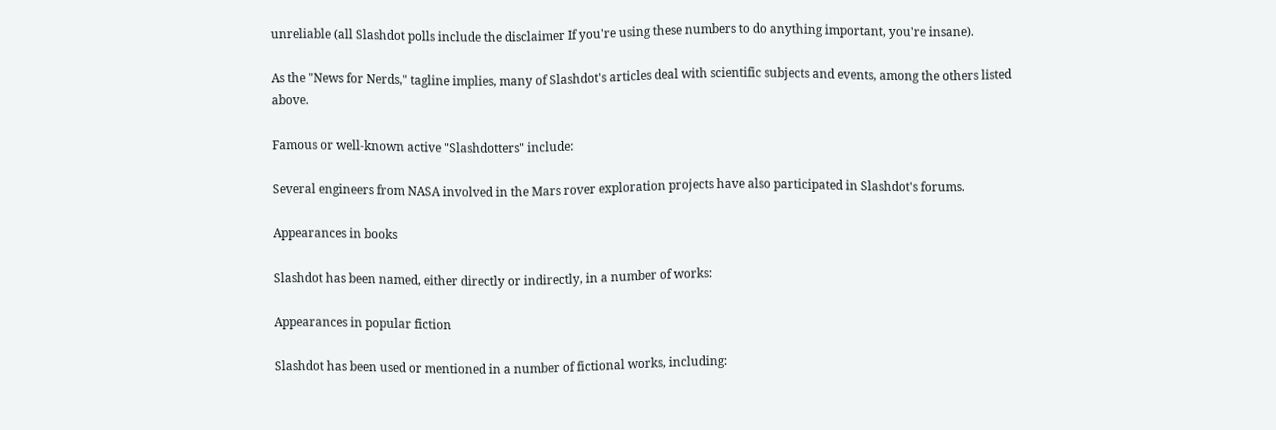unreliable (all Slashdot polls include the disclaimer If you're using these numbers to do anything important, you're insane).

As the "News for Nerds," tagline implies, many of Slashdot's articles deal with scientific subjects and events, among the others listed above.

Famous or well-known active "Slashdotters" include:

Several engineers from NASA involved in the Mars rover exploration projects have also participated in Slashdot's forums.

Appearances in books

Slashdot has been named, either directly or indirectly, in a number of works:

Appearances in popular fiction

Slashdot has been used or mentioned in a number of fictional works, including: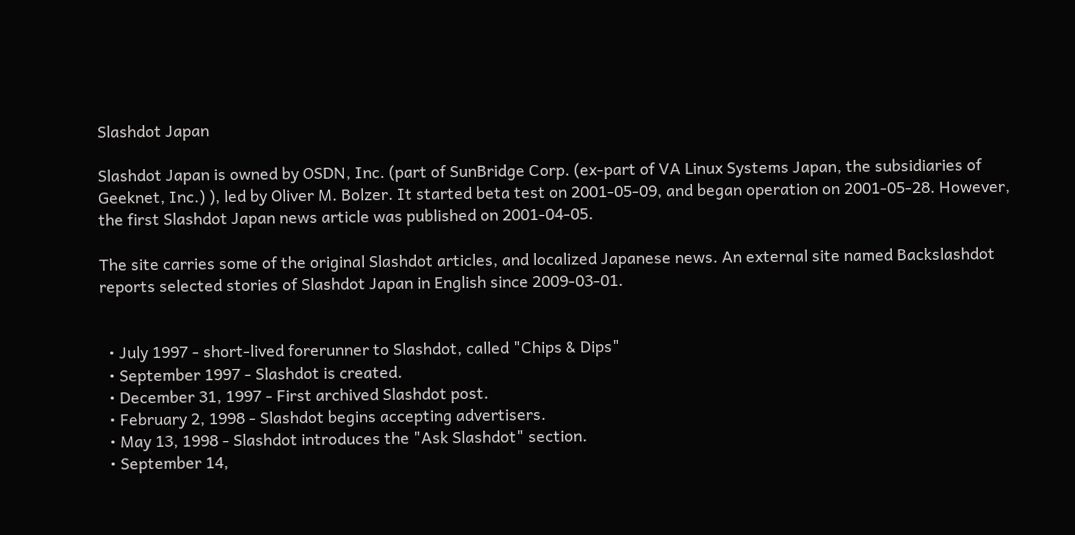Slashdot Japan

Slashdot Japan is owned by OSDN, Inc. (part of SunBridge Corp. (ex-part of VA Linux Systems Japan, the subsidiaries of Geeknet, Inc.) ), led by Oliver M. Bolzer. It started beta test on 2001-05-09, and began operation on 2001-05-28. However, the first Slashdot Japan news article was published on 2001-04-05.

The site carries some of the original Slashdot articles, and localized Japanese news. An external site named Backslashdot reports selected stories of Slashdot Japan in English since 2009-03-01.


  • July 1997 - short-lived forerunner to Slashdot, called "Chips & Dips"
  • September 1997 - Slashdot is created.
  • December 31, 1997 - First archived Slashdot post.
  • February 2, 1998 - Slashdot begins accepting advertisers.
  • May 13, 1998 - Slashdot introduces the "Ask Slashdot" section.
  • September 14,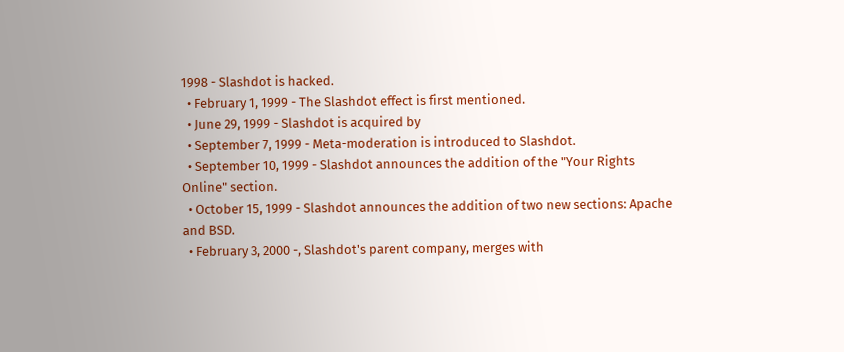1998 - Slashdot is hacked.
  • February 1, 1999 - The Slashdot effect is first mentioned.
  • June 29, 1999 - Slashdot is acquired by
  • September 7, 1999 - Meta-moderation is introduced to Slashdot.
  • September 10, 1999 - Slashdot announces the addition of the "Your Rights Online" section.
  • October 15, 1999 - Slashdot announces the addition of two new sections: Apache and BSD.
  • February 3, 2000 -, Slashdot's parent company, merges with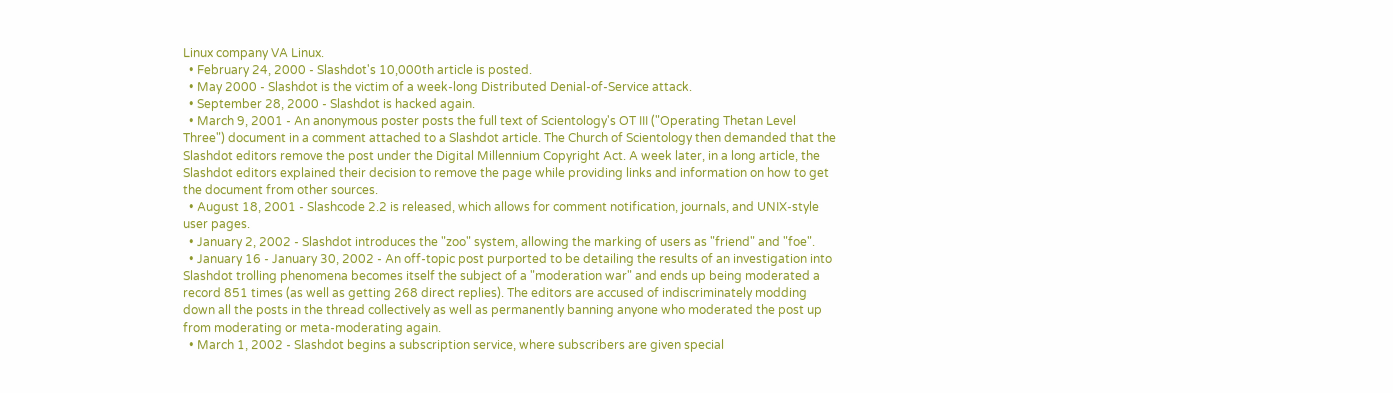Linux company VA Linux.
  • February 24, 2000 - Slashdot's 10,000th article is posted.
  • May 2000 - Slashdot is the victim of a week-long Distributed Denial-of-Service attack.
  • September 28, 2000 - Slashdot is hacked again.
  • March 9, 2001 - An anonymous poster posts the full text of Scientology's OT III ("Operating Thetan Level Three") document in a comment attached to a Slashdot article. The Church of Scientology then demanded that the Slashdot editors remove the post under the Digital Millennium Copyright Act. A week later, in a long article, the Slashdot editors explained their decision to remove the page while providing links and information on how to get the document from other sources.
  • August 18, 2001 - Slashcode 2.2 is released, which allows for comment notification, journals, and UNIX-style user pages.
  • January 2, 2002 - Slashdot introduces the "zoo" system, allowing the marking of users as "friend" and "foe".
  • January 16 - January 30, 2002 - An off-topic post purported to be detailing the results of an investigation into Slashdot trolling phenomena becomes itself the subject of a "moderation war" and ends up being moderated a record 851 times (as well as getting 268 direct replies). The editors are accused of indiscriminately modding down all the posts in the thread collectively as well as permanently banning anyone who moderated the post up from moderating or meta-moderating again.
  • March 1, 2002 - Slashdot begins a subscription service, where subscribers are given special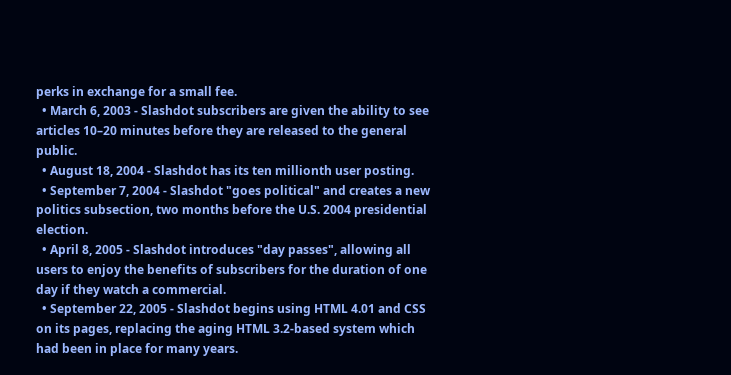perks in exchange for a small fee.
  • March 6, 2003 - Slashdot subscribers are given the ability to see articles 10–20 minutes before they are released to the general public.
  • August 18, 2004 - Slashdot has its ten millionth user posting.
  • September 7, 2004 - Slashdot "goes political" and creates a new politics subsection, two months before the U.S. 2004 presidential election.
  • April 8, 2005 - Slashdot introduces "day passes", allowing all users to enjoy the benefits of subscribers for the duration of one day if they watch a commercial.
  • September 22, 2005 - Slashdot begins using HTML 4.01 and CSS on its pages, replacing the aging HTML 3.2-based system which had been in place for many years.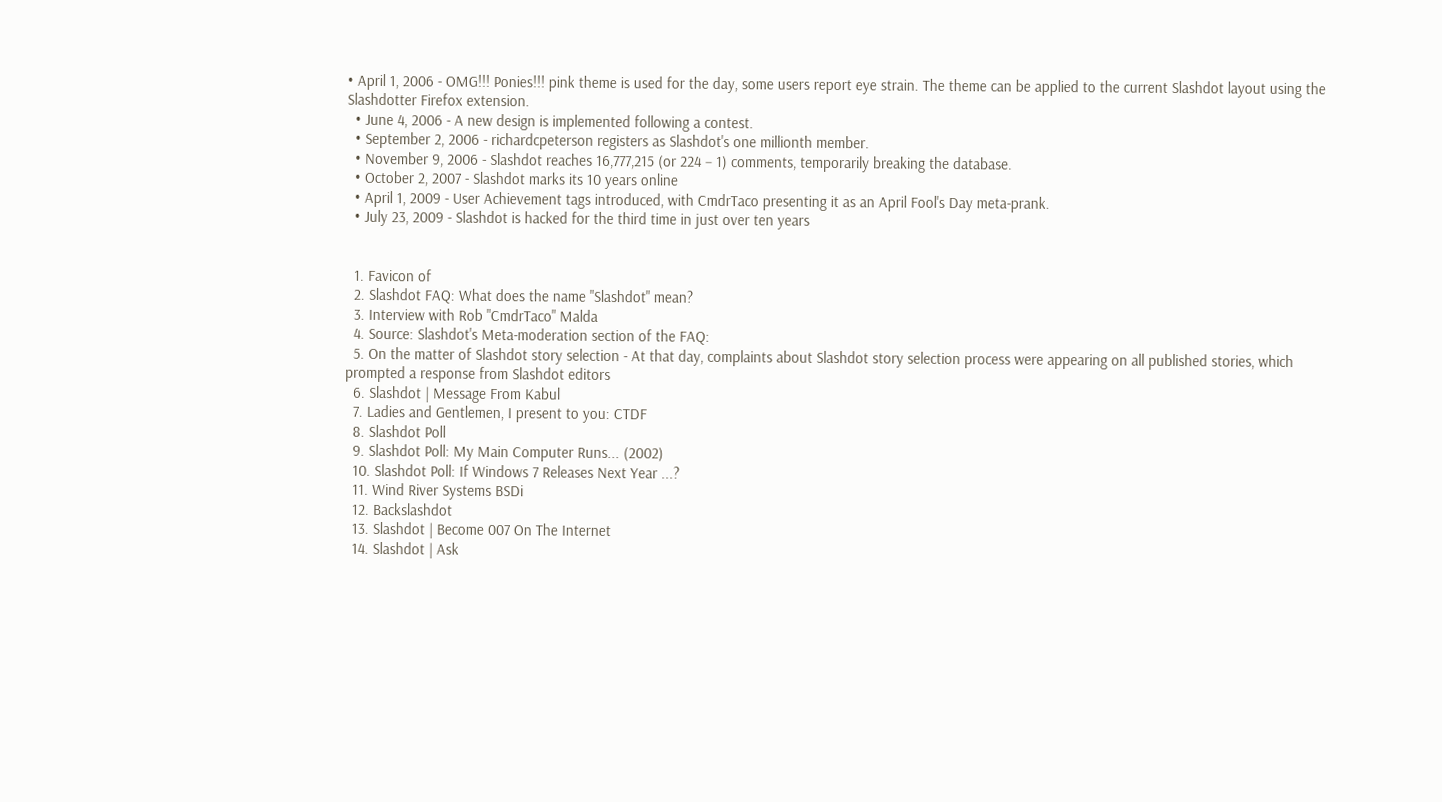• April 1, 2006 - OMG!!! Ponies!!! pink theme is used for the day, some users report eye strain. The theme can be applied to the current Slashdot layout using the Slashdotter Firefox extension.
  • June 4, 2006 - A new design is implemented following a contest.
  • September 2, 2006 - richardcpeterson registers as Slashdot's one millionth member.
  • November 9, 2006 - Slashdot reaches 16,777,215 (or 224 − 1) comments, temporarily breaking the database.
  • October 2, 2007 - Slashdot marks its 10 years online
  • April 1, 2009 - User Achievement tags introduced, with CmdrTaco presenting it as an April Fool's Day meta-prank.
  • July 23, 2009 - Slashdot is hacked for the third time in just over ten years


  1. Favicon of
  2. Slashdot FAQ: What does the name "Slashdot" mean?
  3. Interview with Rob "CmdrTaco" Malda
  4. Source: Slashdot's Meta-moderation section of the FAQ:
  5. On the matter of Slashdot story selection - At that day, complaints about Slashdot story selection process were appearing on all published stories, which prompted a response from Slashdot editors
  6. Slashdot | Message From Kabul
  7. Ladies and Gentlemen, I present to you: CTDF
  8. Slashdot Poll
  9. Slashdot Poll: My Main Computer Runs... (2002)
  10. Slashdot Poll: If Windows 7 Releases Next Year ...?
  11. Wind River Systems BSDi
  12. Backslashdot
  13. Slashdot | Become 007 On The Internet
  14. Slashdot | Ask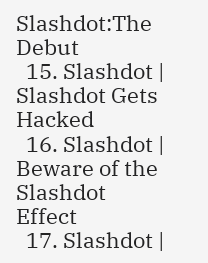Slashdot:The Debut
  15. Slashdot | Slashdot Gets Hacked
  16. Slashdot | Beware of the Slashdot Effect
  17. Slashdot |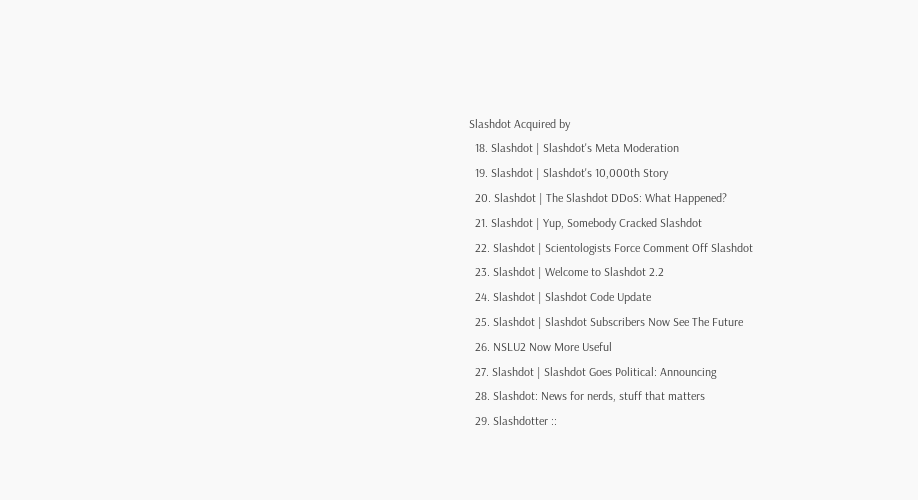Slashdot Acquired by
  18. Slashdot | Slashdot's Meta Moderation
  19. Slashdot | Slashdot's 10,000th Story
  20. Slashdot | The Slashdot DDoS: What Happened?
  21. Slashdot | Yup, Somebody Cracked Slashdot
  22. Slashdot | Scientologists Force Comment Off Slashdot
  23. Slashdot | Welcome to Slashdot 2.2
  24. Slashdot | Slashdot Code Update
  25. Slashdot | Slashdot Subscribers Now See The Future
  26. NSLU2 Now More Useful
  27. Slashdot | Slashdot Goes Political: Announcing
  28. Slashdot: News for nerds, stuff that matters
  29. Slashdotter ::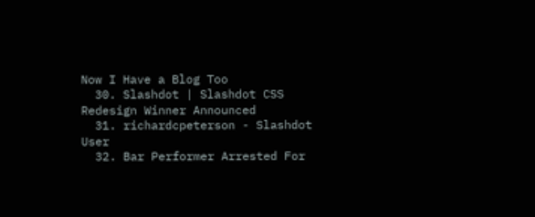Now I Have a Blog Too
  30. Slashdot | Slashdot CSS Redesign Winner Announced
  31. richardcpeterson - Slashdot User
  32. Bar Performer Arrested For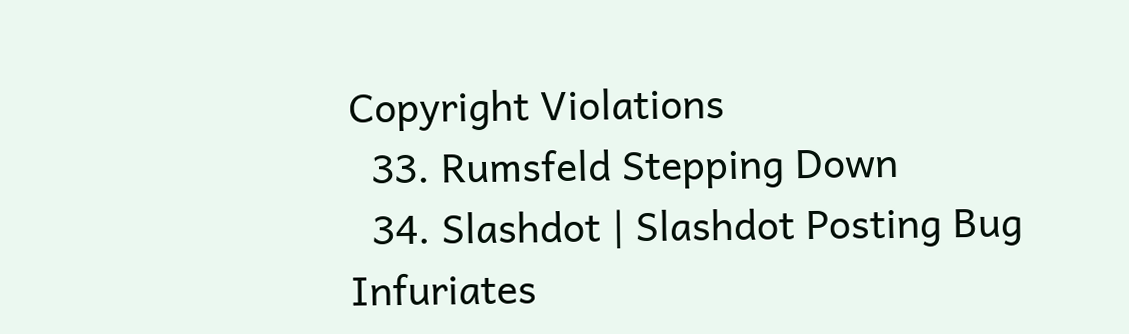Copyright Violations
  33. Rumsfeld Stepping Down
  34. Slashdot | Slashdot Posting Bug Infuriates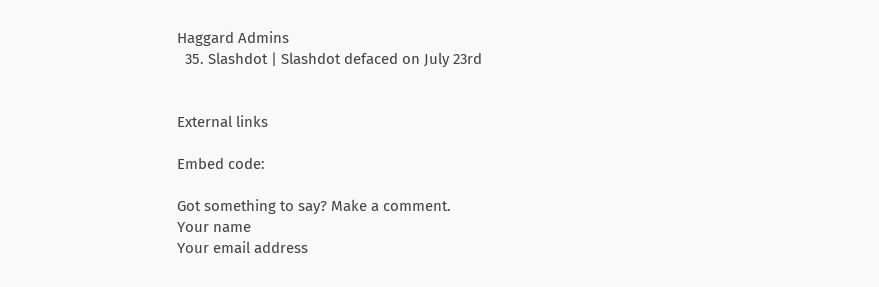Haggard Admins
  35. Slashdot | Slashdot defaced on July 23rd


External links

Embed code:

Got something to say? Make a comment.
Your name
Your email address